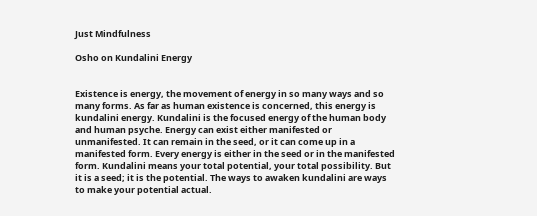Just Mindfulness

Osho on Kundalini Energy


Existence is energy, the movement of energy in so many ways and so many forms. As far as human existence is concerned, this energy is kundalini energy. Kundalini is the focused energy of the human body and human psyche. Energy can exist either manifested or unmanifested. It can remain in the seed, or it can come up in a manifested form. Every energy is either in the seed or in the manifested form. Kundalini means your total potential, your total possibility. But it is a seed; it is the potential. The ways to awaken kundalini are ways to make your potential actual.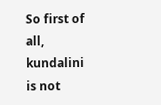So first of all, kundalini is not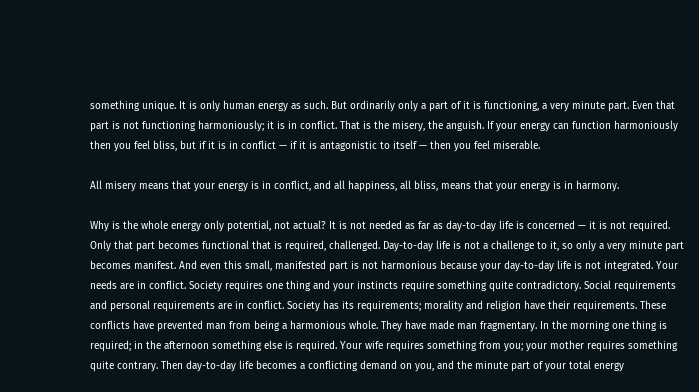something unique. It is only human energy as such. But ordinarily only a part of it is functioning, a very minute part. Even that part is not functioning harmoniously; it is in conflict. That is the misery, the anguish. If your energy can function harmoniously then you feel bliss, but if it is in conflict — if it is antagonistic to itself — then you feel miserable.

All misery means that your energy is in conflict, and all happiness, all bliss, means that your energy is in harmony.

Why is the whole energy only potential, not actual? It is not needed as far as day-to-day life is concerned — it is not required. Only that part becomes functional that is required, challenged. Day-to-day life is not a challenge to it, so only a very minute part becomes manifest. And even this small, manifested part is not harmonious because your day-to-day life is not integrated. Your needs are in conflict. Society requires one thing and your instincts require something quite contradictory. Social requirements and personal requirements are in conflict. Society has its requirements; morality and religion have their requirements. These conflicts have prevented man from being a harmonious whole. They have made man fragmentary. In the morning one thing is required; in the afternoon something else is required. Your wife requires something from you; your mother requires something quite contrary. Then day-to-day life becomes a conflicting demand on you, and the minute part of your total energy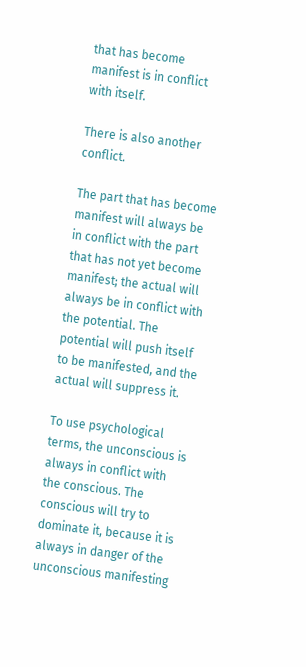that has become manifest is in conflict with itself.

There is also another conflict.

The part that has become manifest will always be in conflict with the part that has not yet become manifest; the actual will always be in conflict with the potential. The potential will push itself to be manifested, and the actual will suppress it.

To use psychological terms, the unconscious is always in conflict with the conscious. The conscious will try to dominate it, because it is always in danger of the unconscious manifesting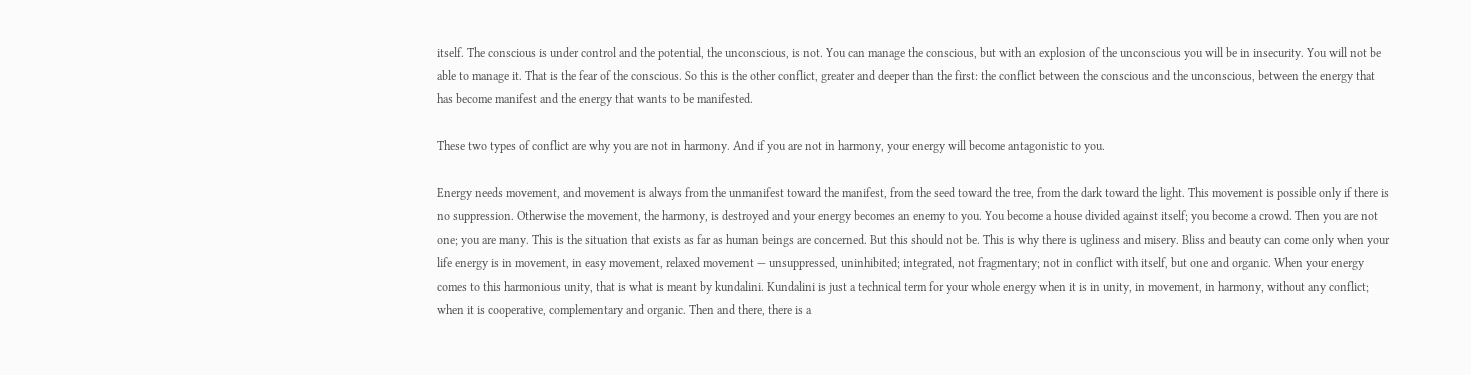itself. The conscious is under control and the potential, the unconscious, is not. You can manage the conscious, but with an explosion of the unconscious you will be in insecurity. You will not be able to manage it. That is the fear of the conscious. So this is the other conflict, greater and deeper than the first: the conflict between the conscious and the unconscious, between the energy that has become manifest and the energy that wants to be manifested.

These two types of conflict are why you are not in harmony. And if you are not in harmony, your energy will become antagonistic to you.

Energy needs movement, and movement is always from the unmanifest toward the manifest, from the seed toward the tree, from the dark toward the light. This movement is possible only if there is no suppression. Otherwise the movement, the harmony, is destroyed and your energy becomes an enemy to you. You become a house divided against itself; you become a crowd. Then you are not one; you are many. This is the situation that exists as far as human beings are concerned. But this should not be. This is why there is ugliness and misery. Bliss and beauty can come only when your life energy is in movement, in easy movement, relaxed movement — unsuppressed, uninhibited; integrated, not fragmentary; not in conflict with itself, but one and organic. When your energy comes to this harmonious unity, that is what is meant by kundalini. Kundalini is just a technical term for your whole energy when it is in unity, in movement, in harmony, without any conflict; when it is cooperative, complementary and organic. Then and there, there is a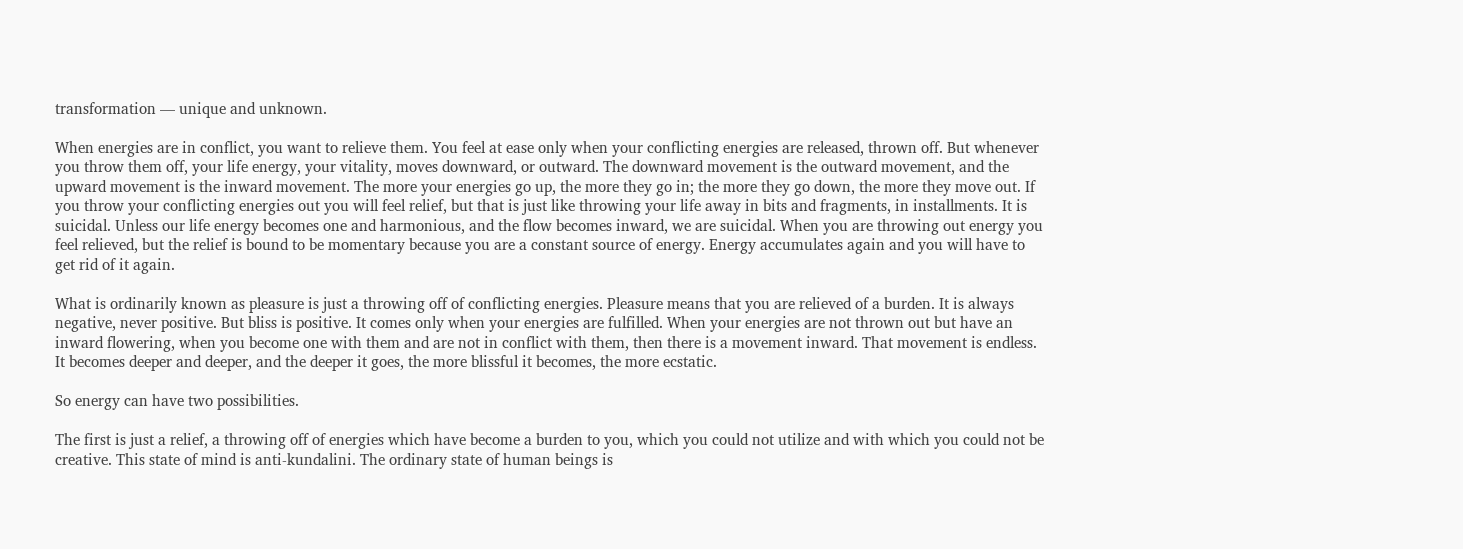transformation — unique and unknown.

When energies are in conflict, you want to relieve them. You feel at ease only when your conflicting energies are released, thrown off. But whenever you throw them off, your life energy, your vitality, moves downward, or outward. The downward movement is the outward movement, and the upward movement is the inward movement. The more your energies go up, the more they go in; the more they go down, the more they move out. If you throw your conflicting energies out you will feel relief, but that is just like throwing your life away in bits and fragments, in installments. It is suicidal. Unless our life energy becomes one and harmonious, and the flow becomes inward, we are suicidal. When you are throwing out energy you feel relieved, but the relief is bound to be momentary because you are a constant source of energy. Energy accumulates again and you will have to get rid of it again.

What is ordinarily known as pleasure is just a throwing off of conflicting energies. Pleasure means that you are relieved of a burden. It is always negative, never positive. But bliss is positive. It comes only when your energies are fulfilled. When your energies are not thrown out but have an inward flowering, when you become one with them and are not in conflict with them, then there is a movement inward. That movement is endless. It becomes deeper and deeper, and the deeper it goes, the more blissful it becomes, the more ecstatic.

So energy can have two possibilities.

The first is just a relief, a throwing off of energies which have become a burden to you, which you could not utilize and with which you could not be creative. This state of mind is anti-kundalini. The ordinary state of human beings is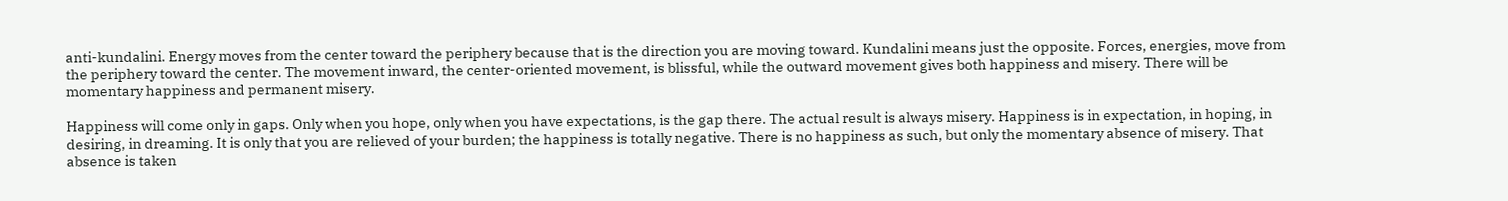anti-kundalini. Energy moves from the center toward the periphery because that is the direction you are moving toward. Kundalini means just the opposite. Forces, energies, move from the periphery toward the center. The movement inward, the center-oriented movement, is blissful, while the outward movement gives both happiness and misery. There will be momentary happiness and permanent misery.

Happiness will come only in gaps. Only when you hope, only when you have expectations, is the gap there. The actual result is always misery. Happiness is in expectation, in hoping, in desiring, in dreaming. It is only that you are relieved of your burden; the happiness is totally negative. There is no happiness as such, but only the momentary absence of misery. That absence is taken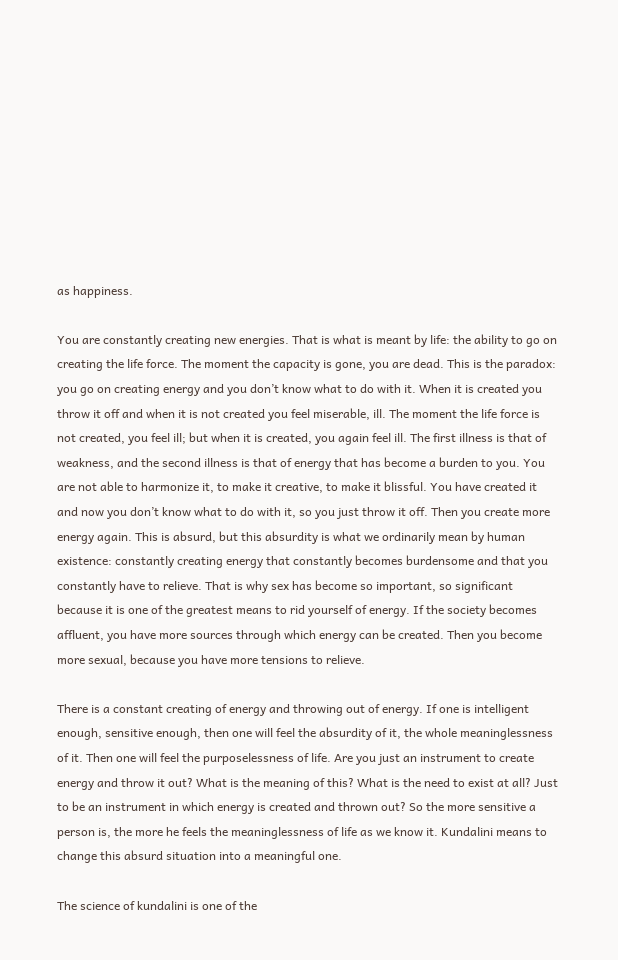as happiness.

You are constantly creating new energies. That is what is meant by life: the ability to go on creating the life force. The moment the capacity is gone, you are dead. This is the paradox: you go on creating energy and you don’t know what to do with it. When it is created you throw it off and when it is not created you feel miserable, ill. The moment the life force is not created, you feel ill; but when it is created, you again feel ill. The first illness is that of weakness, and the second illness is that of energy that has become a burden to you. You are not able to harmonize it, to make it creative, to make it blissful. You have created it and now you don’t know what to do with it, so you just throw it off. Then you create more energy again. This is absurd, but this absurdity is what we ordinarily mean by human existence: constantly creating energy that constantly becomes burdensome and that you constantly have to relieve. That is why sex has become so important, so significant because it is one of the greatest means to rid yourself of energy. If the society becomes affluent, you have more sources through which energy can be created. Then you become more sexual, because you have more tensions to relieve.

There is a constant creating of energy and throwing out of energy. If one is intelligent enough, sensitive enough, then one will feel the absurdity of it, the whole meaninglessness of it. Then one will feel the purposelessness of life. Are you just an instrument to create energy and throw it out? What is the meaning of this? What is the need to exist at all? Just to be an instrument in which energy is created and thrown out? So the more sensitive a person is, the more he feels the meaninglessness of life as we know it. Kundalini means to change this absurd situation into a meaningful one.

The science of kundalini is one of the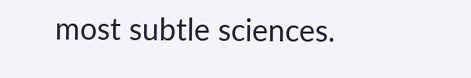most subtle sciences.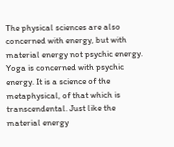The physical sciences are also concerned with energy, but with material energy not psychic energy. Yoga is concerned with psychic energy. It is a science of the metaphysical, of that which is transcendental. Just like the material energy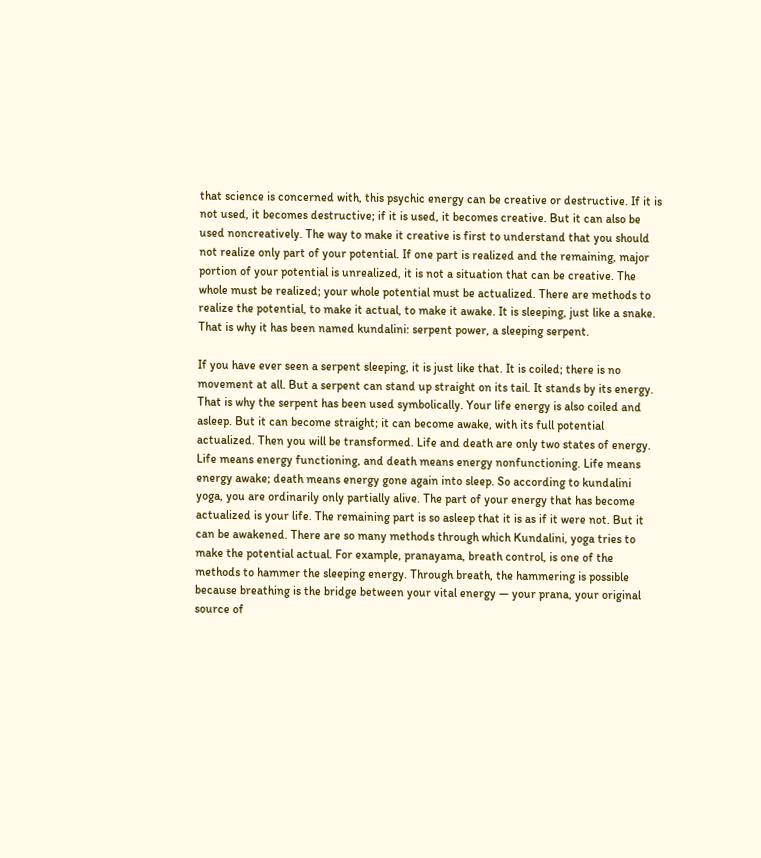that science is concerned with, this psychic energy can be creative or destructive. If it is not used, it becomes destructive; if it is used, it becomes creative. But it can also be used noncreatively. The way to make it creative is first to understand that you should not realize only part of your potential. If one part is realized and the remaining, major portion of your potential is unrealized, it is not a situation that can be creative. The whole must be realized; your whole potential must be actualized. There are methods to realize the potential, to make it actual, to make it awake. It is sleeping, just like a snake. That is why it has been named kundalini: serpent power, a sleeping serpent.

If you have ever seen a serpent sleeping, it is just like that. It is coiled; there is no movement at all. But a serpent can stand up straight on its tail. It stands by its energy. That is why the serpent has been used symbolically. Your life energy is also coiled and asleep. But it can become straight; it can become awake, with its full potential actualized. Then you will be transformed. Life and death are only two states of energy. Life means energy functioning, and death means energy nonfunctioning. Life means energy awake; death means energy gone again into sleep. So according to kundalini yoga, you are ordinarily only partially alive. The part of your energy that has become actualized is your life. The remaining part is so asleep that it is as if it were not. But it can be awakened. There are so many methods through which Kundalini, yoga tries to make the potential actual. For example, pranayama, breath control, is one of the methods to hammer the sleeping energy. Through breath, the hammering is possible because breathing is the bridge between your vital energy — your prana, your original source of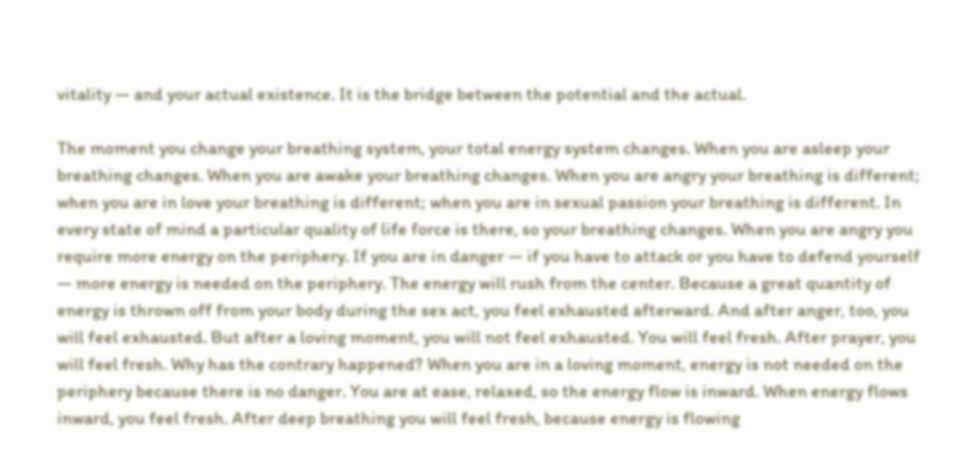vitality — and your actual existence. It is the bridge between the potential and the actual.

The moment you change your breathing system, your total energy system changes. When you are asleep your breathing changes. When you are awake your breathing changes. When you are angry your breathing is different; when you are in love your breathing is different; when you are in sexual passion your breathing is different. In every state of mind a particular quality of life force is there, so your breathing changes. When you are angry you require more energy on the periphery. If you are in danger — if you have to attack or you have to defend yourself — more energy is needed on the periphery. The energy will rush from the center. Because a great quantity of energy is thrown off from your body during the sex act, you feel exhausted afterward. And after anger, too, you will feel exhausted. But after a loving moment, you will not feel exhausted. You will feel fresh. After prayer, you will feel fresh. Why has the contrary happened? When you are in a loving moment, energy is not needed on the periphery because there is no danger. You are at ease, relaxed, so the energy flow is inward. When energy flows inward, you feel fresh. After deep breathing you will feel fresh, because energy is flowing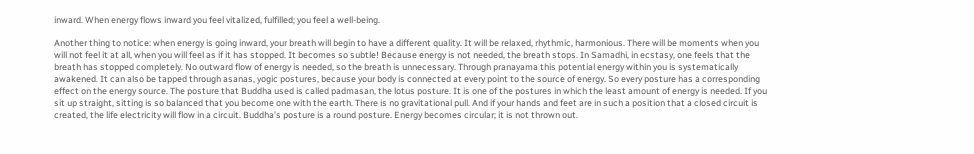inward. When energy flows inward you feel vitalized, fulfilled; you feel a well-being.

Another thing to notice: when energy is going inward, your breath will begin to have a different quality. It will be relaxed, rhythmic, harmonious. There will be moments when you will not feel it at all, when you will feel as if it has stopped. It becomes so subtle! Because energy is not needed, the breath stops. In Samadhi, in ecstasy, one feels that the breath has stopped completely. No outward flow of energy is needed, so the breath is unnecessary. Through pranayama this potential energy within you is systematically awakened. It can also be tapped through asanas, yogic postures, because your body is connected at every point to the source of energy. So every posture has a corresponding effect on the energy source. The posture that Buddha used is called padmasan, the lotus posture. It is one of the postures in which the least amount of energy is needed. If you sit up straight, sitting is so balanced that you become one with the earth. There is no gravitational pull. And if your hands and feet are in such a position that a closed circuit is created, the life electricity will flow in a circuit. Buddha’s posture is a round posture. Energy becomes circular; it is not thrown out.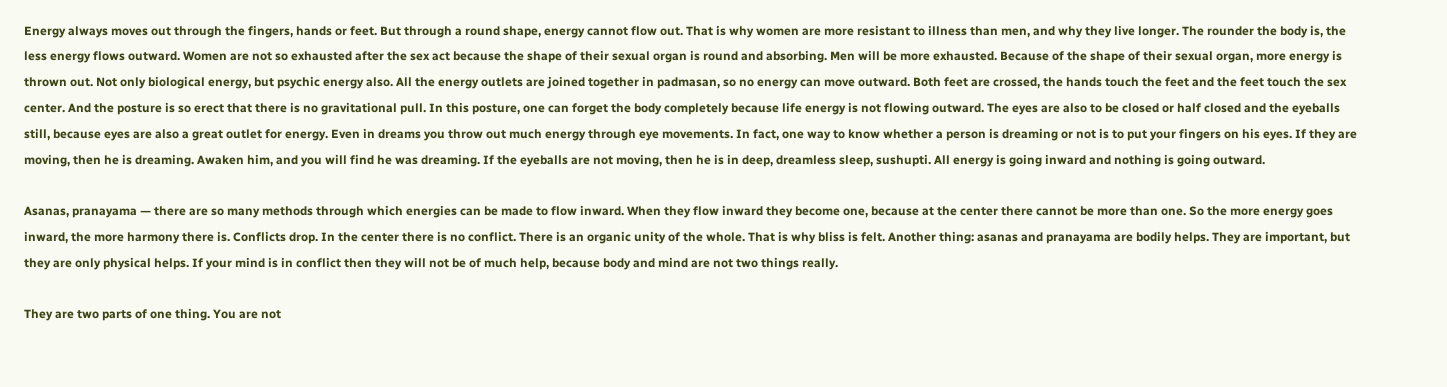Energy always moves out through the fingers, hands or feet. But through a round shape, energy cannot flow out. That is why women are more resistant to illness than men, and why they live longer. The rounder the body is, the less energy flows outward. Women are not so exhausted after the sex act because the shape of their sexual organ is round and absorbing. Men will be more exhausted. Because of the shape of their sexual organ, more energy is thrown out. Not only biological energy, but psychic energy also. All the energy outlets are joined together in padmasan, so no energy can move outward. Both feet are crossed, the hands touch the feet and the feet touch the sex center. And the posture is so erect that there is no gravitational pull. In this posture, one can forget the body completely because life energy is not flowing outward. The eyes are also to be closed or half closed and the eyeballs still, because eyes are also a great outlet for energy. Even in dreams you throw out much energy through eye movements. In fact, one way to know whether a person is dreaming or not is to put your fingers on his eyes. If they are moving, then he is dreaming. Awaken him, and you will find he was dreaming. If the eyeballs are not moving, then he is in deep, dreamless sleep, sushupti. All energy is going inward and nothing is going outward.

Asanas, pranayama — there are so many methods through which energies can be made to flow inward. When they flow inward they become one, because at the center there cannot be more than one. So the more energy goes inward, the more harmony there is. Conflicts drop. In the center there is no conflict. There is an organic unity of the whole. That is why bliss is felt. Another thing: asanas and pranayama are bodily helps. They are important, but they are only physical helps. If your mind is in conflict then they will not be of much help, because body and mind are not two things really.

They are two parts of one thing. You are not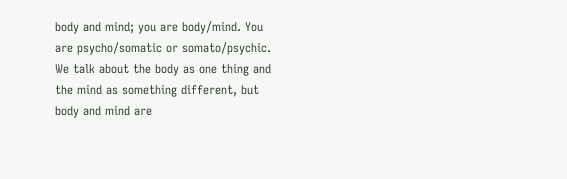body and mind; you are body/mind. You are psycho/somatic or somato/psychic. We talk about the body as one thing and the mind as something different, but body and mind are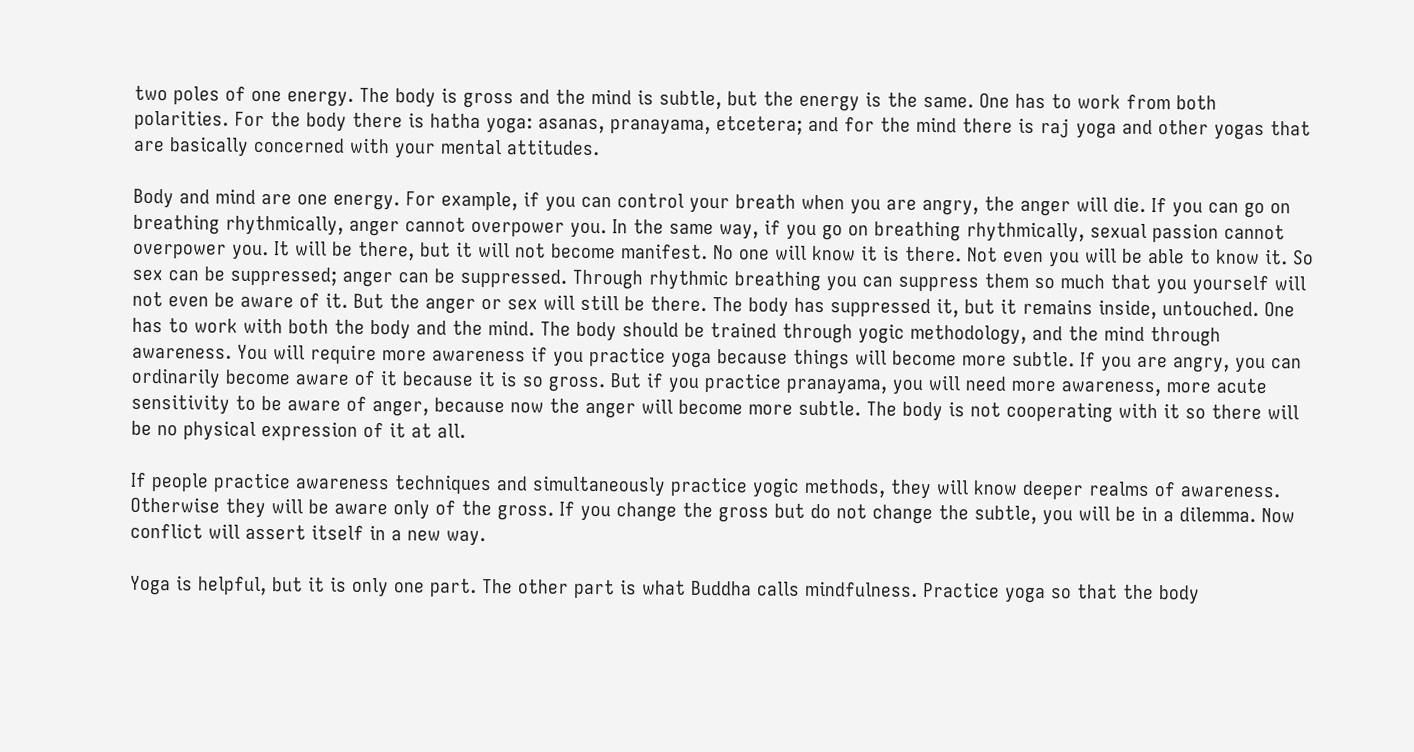two poles of one energy. The body is gross and the mind is subtle, but the energy is the same. One has to work from both polarities. For the body there is hatha yoga: asanas, pranayama, etcetera; and for the mind there is raj yoga and other yogas that are basically concerned with your mental attitudes.

Body and mind are one energy. For example, if you can control your breath when you are angry, the anger will die. If you can go on breathing rhythmically, anger cannot overpower you. In the same way, if you go on breathing rhythmically, sexual passion cannot overpower you. It will be there, but it will not become manifest. No one will know it is there. Not even you will be able to know it. So sex can be suppressed; anger can be suppressed. Through rhythmic breathing you can suppress them so much that you yourself will not even be aware of it. But the anger or sex will still be there. The body has suppressed it, but it remains inside, untouched. One has to work with both the body and the mind. The body should be trained through yogic methodology, and the mind through awareness. You will require more awareness if you practice yoga because things will become more subtle. If you are angry, you can ordinarily become aware of it because it is so gross. But if you practice pranayama, you will need more awareness, more acute sensitivity to be aware of anger, because now the anger will become more subtle. The body is not cooperating with it so there will be no physical expression of it at all.

If people practice awareness techniques and simultaneously practice yogic methods, they will know deeper realms of awareness. Otherwise they will be aware only of the gross. If you change the gross but do not change the subtle, you will be in a dilemma. Now conflict will assert itself in a new way.

Yoga is helpful, but it is only one part. The other part is what Buddha calls mindfulness. Practice yoga so that the body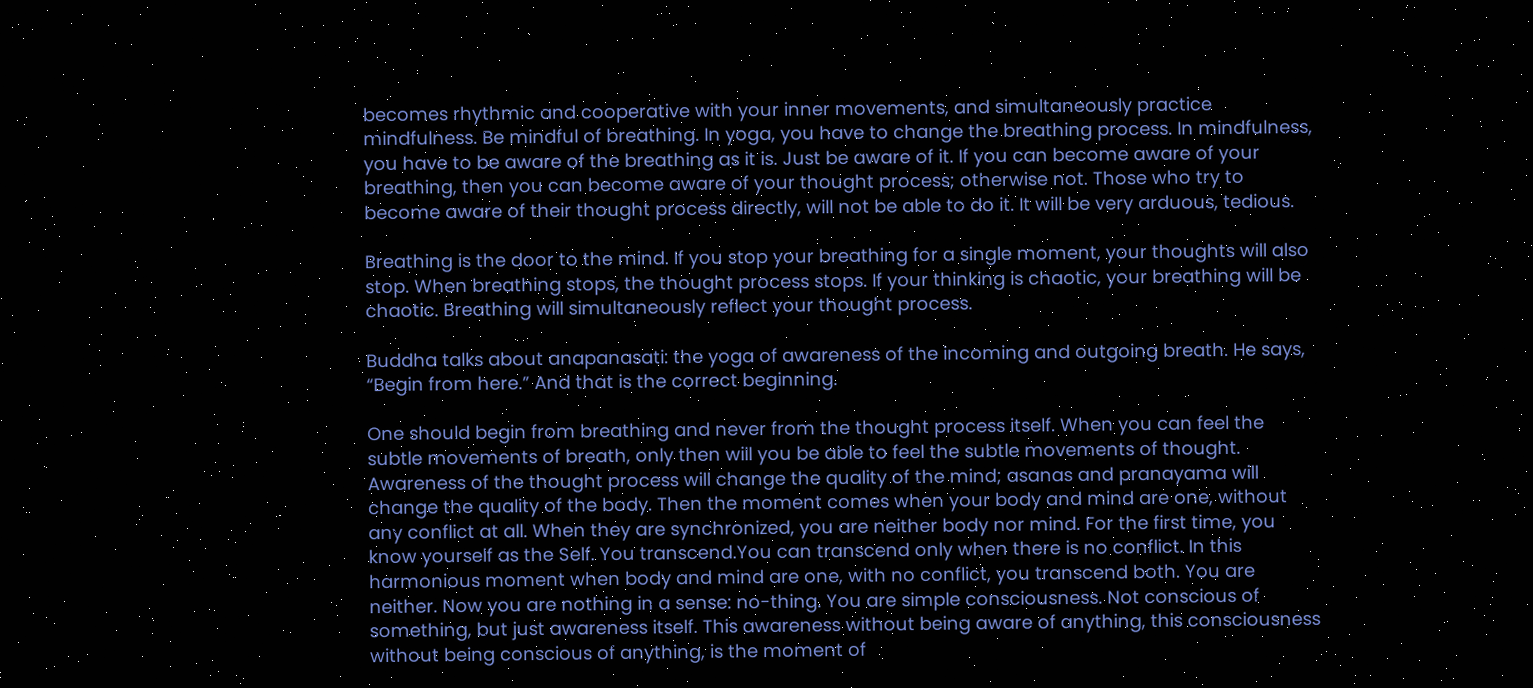becomes rhythmic and cooperative with your inner movements, and simultaneously practice mindfulness. Be mindful of breathing. In yoga, you have to change the breathing process. In mindfulness, you have to be aware of the breathing as it is. Just be aware of it. If you can become aware of your breathing, then you can become aware of your thought process; otherwise not. Those who try to become aware of their thought process directly, will not be able to do it. It will be very arduous, tedious.

Breathing is the door to the mind. If you stop your breathing for a single moment, your thoughts will also stop. When breathing stops, the thought process stops. If your thinking is chaotic, your breathing will be chaotic. Breathing will simultaneously reflect your thought process.

Buddha talks about anapanasati: the yoga of awareness of the incoming and outgoing breath. He says, “Begin from here.” And that is the correct beginning.

One should begin from breathing and never from the thought process itself. When you can feel the subtle movements of breath, only then will you be able to feel the subtle movements of thought. Awareness of the thought process will change the quality of the mind; asanas and pranayama will change the quality of the body. Then the moment comes when your body and mind are one, without any conflict at all. When they are synchronized, you are neither body nor mind. For the first time, you know yourself as the Self. You transcend.You can transcend only when there is no conflict. In this harmonious moment when body and mind are one, with no conflict, you transcend both. You are neither. Now you are nothing in a sense: no-thing. You are simple consciousness. Not conscious of something, but just awareness itself. This awareness without being aware of anything, this consciousness without being conscious of anything, is the moment of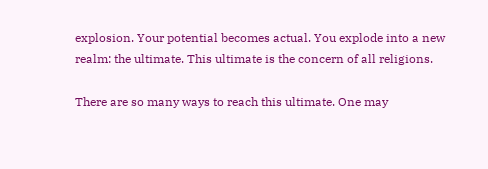explosion. Your potential becomes actual. You explode into a new realm: the ultimate. This ultimate is the concern of all religions.

There are so many ways to reach this ultimate. One may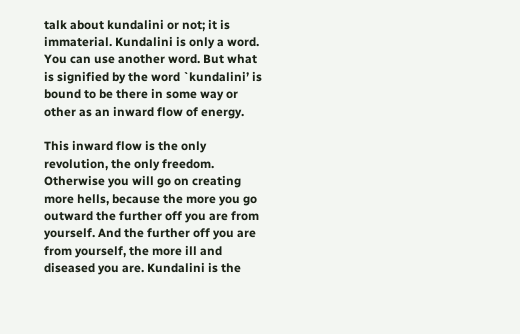talk about kundalini or not; it is immaterial. Kundalini is only a word. You can use another word. But what is signified by the word `kundalini’ is bound to be there in some way or other as an inward flow of energy.

This inward flow is the only revolution, the only freedom. Otherwise you will go on creating more hells, because the more you go outward the further off you are from yourself. And the further off you are from yourself, the more ill and diseased you are. Kundalini is the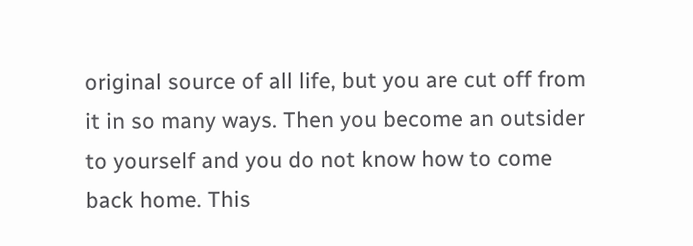original source of all life, but you are cut off from it in so many ways. Then you become an outsider to yourself and you do not know how to come back home. This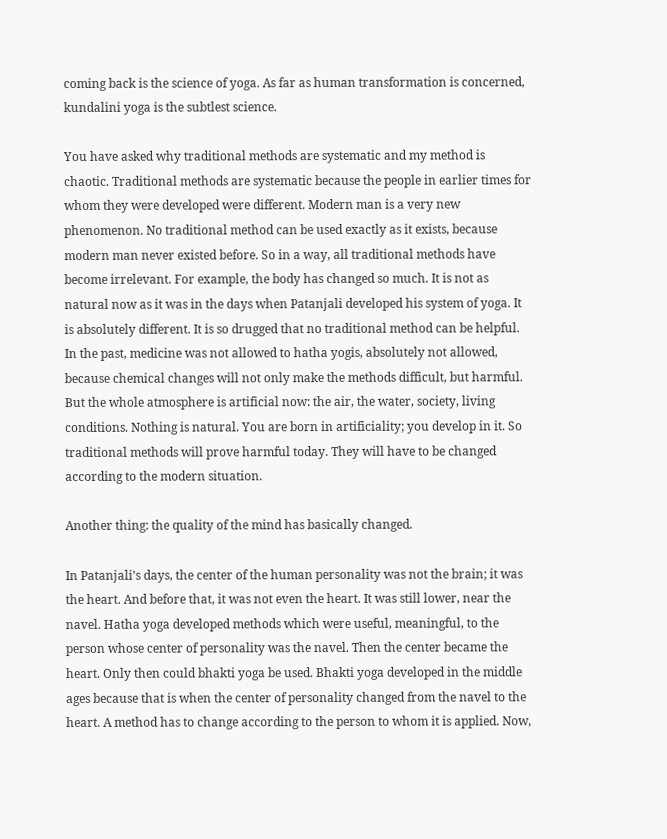coming back is the science of yoga. As far as human transformation is concerned, kundalini yoga is the subtlest science.

You have asked why traditional methods are systematic and my method is chaotic. Traditional methods are systematic because the people in earlier times for whom they were developed were different. Modern man is a very new phenomenon. No traditional method can be used exactly as it exists, because modern man never existed before. So in a way, all traditional methods have become irrelevant. For example, the body has changed so much. It is not as natural now as it was in the days when Patanjali developed his system of yoga. It is absolutely different. It is so drugged that no traditional method can be helpful. In the past, medicine was not allowed to hatha yogis, absolutely not allowed, because chemical changes will not only make the methods difficult, but harmful. But the whole atmosphere is artificial now: the air, the water, society, living conditions. Nothing is natural. You are born in artificiality; you develop in it. So traditional methods will prove harmful today. They will have to be changed according to the modern situation.

Another thing: the quality of the mind has basically changed.

In Patanjali’s days, the center of the human personality was not the brain; it was the heart. And before that, it was not even the heart. It was still lower, near the navel. Hatha yoga developed methods which were useful, meaningful, to the person whose center of personality was the navel. Then the center became the heart. Only then could bhakti yoga be used. Bhakti yoga developed in the middle ages because that is when the center of personality changed from the navel to the heart. A method has to change according to the person to whom it is applied. Now,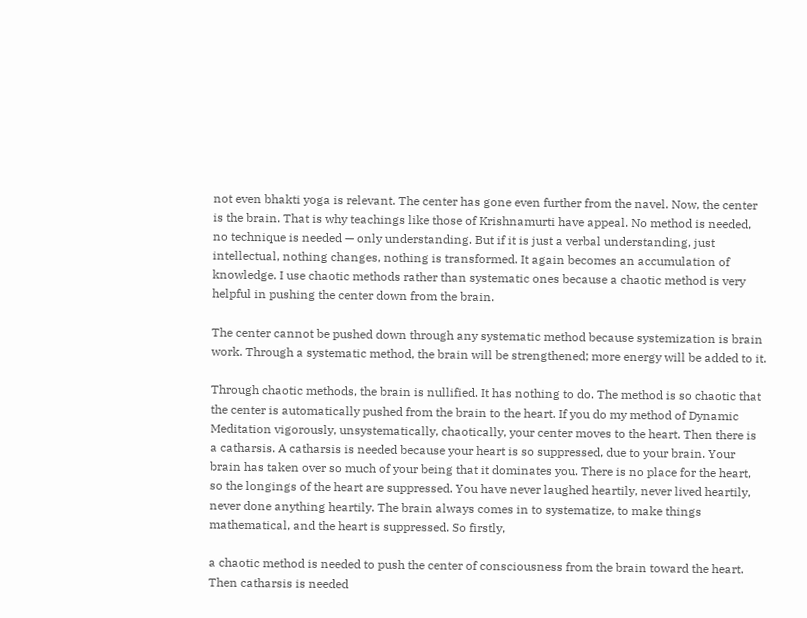not even bhakti yoga is relevant. The center has gone even further from the navel. Now, the center is the brain. That is why teachings like those of Krishnamurti have appeal. No method is needed, no technique is needed — only understanding. But if it is just a verbal understanding, just intellectual, nothing changes, nothing is transformed. It again becomes an accumulation of knowledge. I use chaotic methods rather than systematic ones because a chaotic method is very helpful in pushing the center down from the brain.

The center cannot be pushed down through any systematic method because systemization is brain work. Through a systematic method, the brain will be strengthened; more energy will be added to it.

Through chaotic methods, the brain is nullified. It has nothing to do. The method is so chaotic that the center is automatically pushed from the brain to the heart. If you do my method of Dynamic Meditation vigorously, unsystematically, chaotically, your center moves to the heart. Then there is a catharsis. A catharsis is needed because your heart is so suppressed, due to your brain. Your brain has taken over so much of your being that it dominates you. There is no place for the heart, so the longings of the heart are suppressed. You have never laughed heartily, never lived heartily, never done anything heartily. The brain always comes in to systematize, to make things mathematical, and the heart is suppressed. So firstly,

a chaotic method is needed to push the center of consciousness from the brain toward the heart. Then catharsis is needed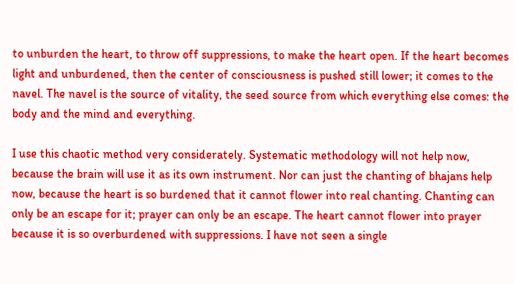to unburden the heart, to throw off suppressions, to make the heart open. If the heart becomes light and unburdened, then the center of consciousness is pushed still lower; it comes to the navel. The navel is the source of vitality, the seed source from which everything else comes: the body and the mind and everything.

I use this chaotic method very considerately. Systematic methodology will not help now, because the brain will use it as its own instrument. Nor can just the chanting of bhajans help now, because the heart is so burdened that it cannot flower into real chanting. Chanting can only be an escape for it; prayer can only be an escape. The heart cannot flower into prayer because it is so overburdened with suppressions. I have not seen a single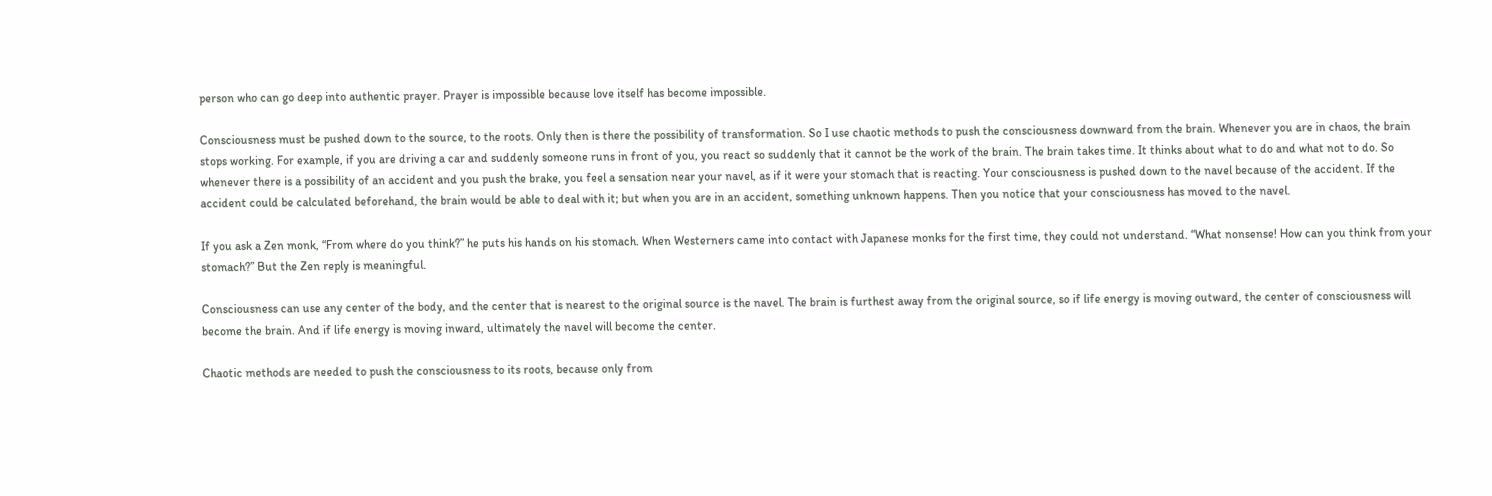person who can go deep into authentic prayer. Prayer is impossible because love itself has become impossible.

Consciousness must be pushed down to the source, to the roots. Only then is there the possibility of transformation. So I use chaotic methods to push the consciousness downward from the brain. Whenever you are in chaos, the brain stops working. For example, if you are driving a car and suddenly someone runs in front of you, you react so suddenly that it cannot be the work of the brain. The brain takes time. It thinks about what to do and what not to do. So whenever there is a possibility of an accident and you push the brake, you feel a sensation near your navel, as if it were your stomach that is reacting. Your consciousness is pushed down to the navel because of the accident. If the accident could be calculated beforehand, the brain would be able to deal with it; but when you are in an accident, something unknown happens. Then you notice that your consciousness has moved to the navel.

If you ask a Zen monk, “From where do you think?” he puts his hands on his stomach. When Westerners came into contact with Japanese monks for the first time, they could not understand. “What nonsense! How can you think from your stomach?” But the Zen reply is meaningful.

Consciousness can use any center of the body, and the center that is nearest to the original source is the navel. The brain is furthest away from the original source, so if life energy is moving outward, the center of consciousness will become the brain. And if life energy is moving inward, ultimately the navel will become the center.

Chaotic methods are needed to push the consciousness to its roots, because only from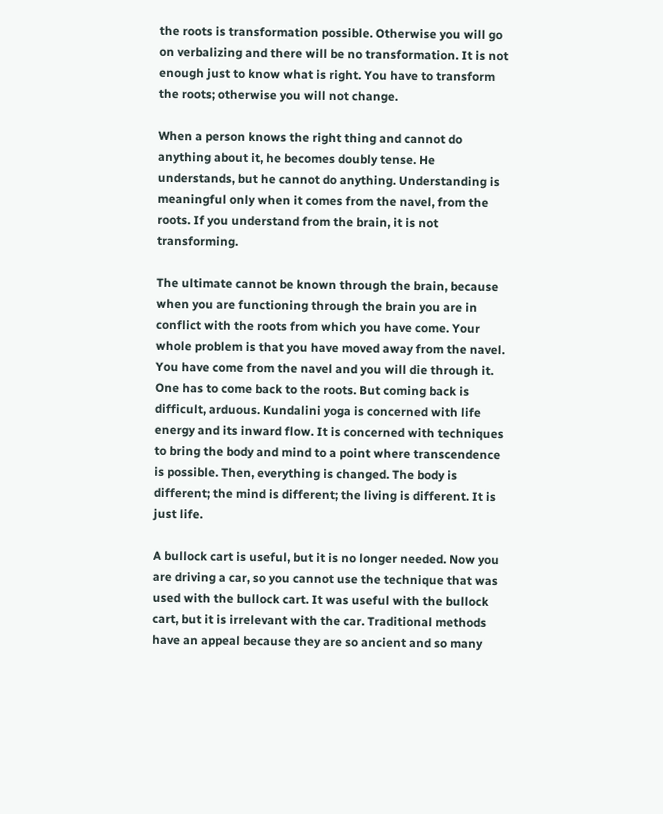the roots is transformation possible. Otherwise you will go on verbalizing and there will be no transformation. It is not enough just to know what is right. You have to transform the roots; otherwise you will not change.

When a person knows the right thing and cannot do anything about it, he becomes doubly tense. He understands, but he cannot do anything. Understanding is meaningful only when it comes from the navel, from the roots. If you understand from the brain, it is not transforming.

The ultimate cannot be known through the brain, because when you are functioning through the brain you are in conflict with the roots from which you have come. Your whole problem is that you have moved away from the navel. You have come from the navel and you will die through it. One has to come back to the roots. But coming back is difficult, arduous. Kundalini yoga is concerned with life energy and its inward flow. It is concerned with techniques to bring the body and mind to a point where transcendence is possible. Then, everything is changed. The body is different; the mind is different; the living is different. It is just life.

A bullock cart is useful, but it is no longer needed. Now you are driving a car, so you cannot use the technique that was used with the bullock cart. It was useful with the bullock cart, but it is irrelevant with the car. Traditional methods have an appeal because they are so ancient and so many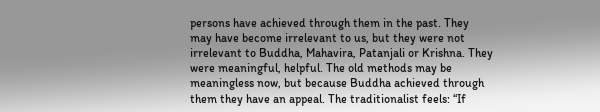persons have achieved through them in the past. They may have become irrelevant to us, but they were not irrelevant to Buddha, Mahavira, Patanjali or Krishna. They were meaningful, helpful. The old methods may be meaningless now, but because Buddha achieved through them they have an appeal. The traditionalist feels: “If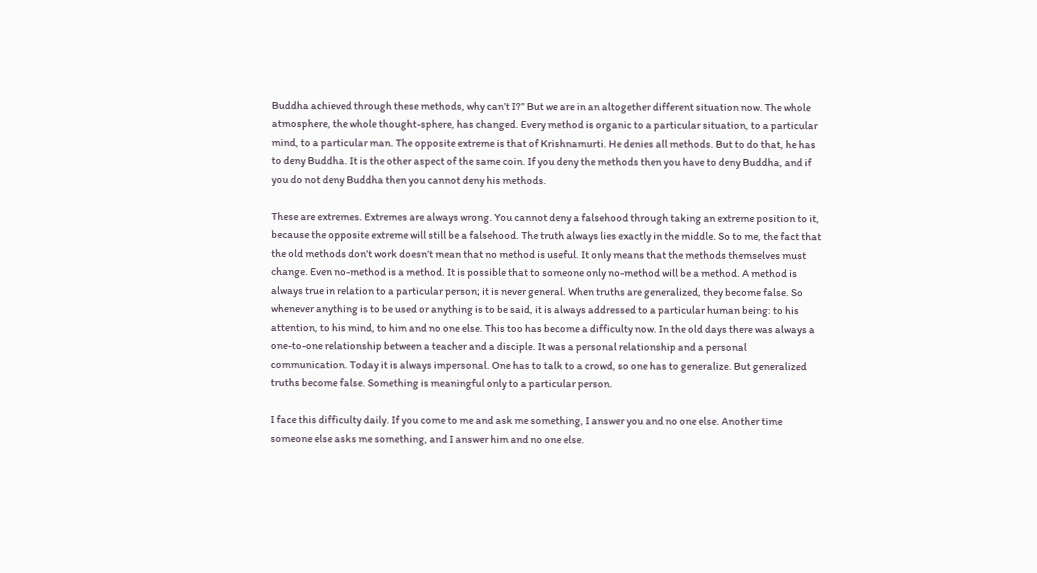Buddha achieved through these methods, why can’t I?” But we are in an altogether different situation now. The whole atmosphere, the whole thought-sphere, has changed. Every method is organic to a particular situation, to a particular mind, to a particular man. The opposite extreme is that of Krishnamurti. He denies all methods. But to do that, he has to deny Buddha. It is the other aspect of the same coin. If you deny the methods then you have to deny Buddha, and if you do not deny Buddha then you cannot deny his methods.

These are extremes. Extremes are always wrong. You cannot deny a falsehood through taking an extreme position to it, because the opposite extreme will still be a falsehood. The truth always lies exactly in the middle. So to me, the fact that the old methods don’t work doesn’t mean that no method is useful. It only means that the methods themselves must change. Even no-method is a method. It is possible that to someone only no-method will be a method. A method is always true in relation to a particular person; it is never general. When truths are generalized, they become false. So whenever anything is to be used or anything is to be said, it is always addressed to a particular human being: to his attention, to his mind, to him and no one else. This too has become a difficulty now. In the old days there was always a one-to-one relationship between a teacher and a disciple. It was a personal relationship and a personal communication. Today it is always impersonal. One has to talk to a crowd, so one has to generalize. But generalized truths become false. Something is meaningful only to a particular person.

I face this difficulty daily. If you come to me and ask me something, I answer you and no one else. Another time someone else asks me something, and I answer him and no one else.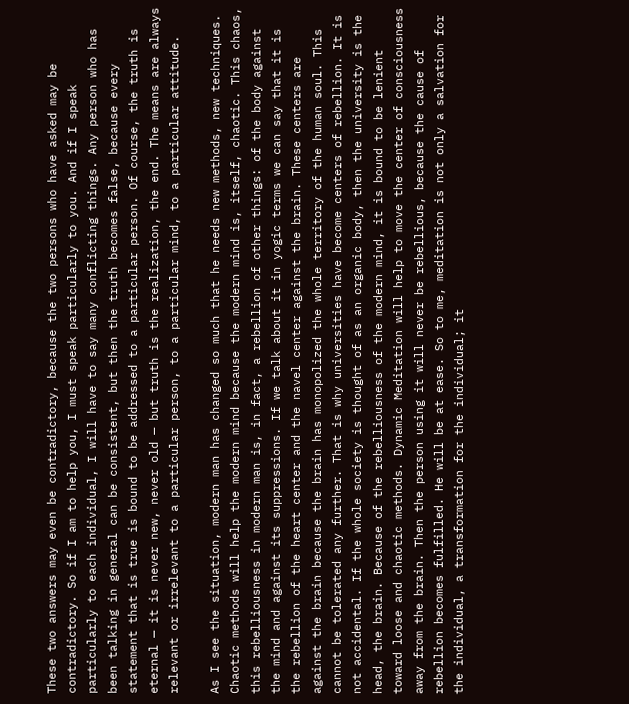These two answers may even be contradictory, because the two persons who have asked may be contradictory. So if I am to help you, I must speak particularly to you. And if I speak particularly to each individual, I will have to say many conflicting things. Any person who has been talking in general can be consistent, but then the truth becomes false, because every statement that is true is bound to be addressed to a particular person. Of course, the truth is eternal — it is never new, never old — but truth is the realization, the end. The means are always relevant or irrelevant to a particular person, to a particular mind, to a particular attitude.

As I see the situation, modern man has changed so much that he needs new methods, new techniques. Chaotic methods will help the modern mind because the modern mind is, itself, chaotic. This chaos, this rebelliousness in modern man is, in fact, a rebellion of other things: of the body against the mind and against its suppressions. If we talk about it in yogic terms we can say that it is the rebellion of the heart center and the navel center against the brain. These centers are against the brain because the brain has monopolized the whole territory of the human soul. This cannot be tolerated any further. That is why universities have become centers of rebellion. It is not accidental. If the whole society is thought of as an organic body, then the university is the head, the brain. Because of the rebelliousness of the modern mind, it is bound to be lenient toward loose and chaotic methods. Dynamic Meditation will help to move the center of consciousness away from the brain. Then the person using it will never be rebellious, because the cause of rebellion becomes fulfilled. He will be at ease. So to me, meditation is not only a salvation for the individual, a transformation for the individual; it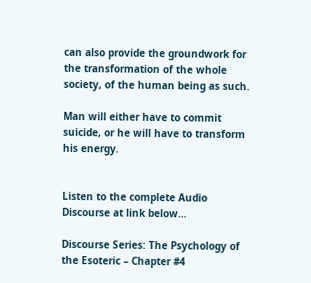can also provide the groundwork for the transformation of the whole society, of the human being as such.

Man will either have to commit suicide, or he will have to transform his energy.


Listen to the complete Audio Discourse at link below…

Discourse Series: The Psychology of the Esoteric – Chapter #4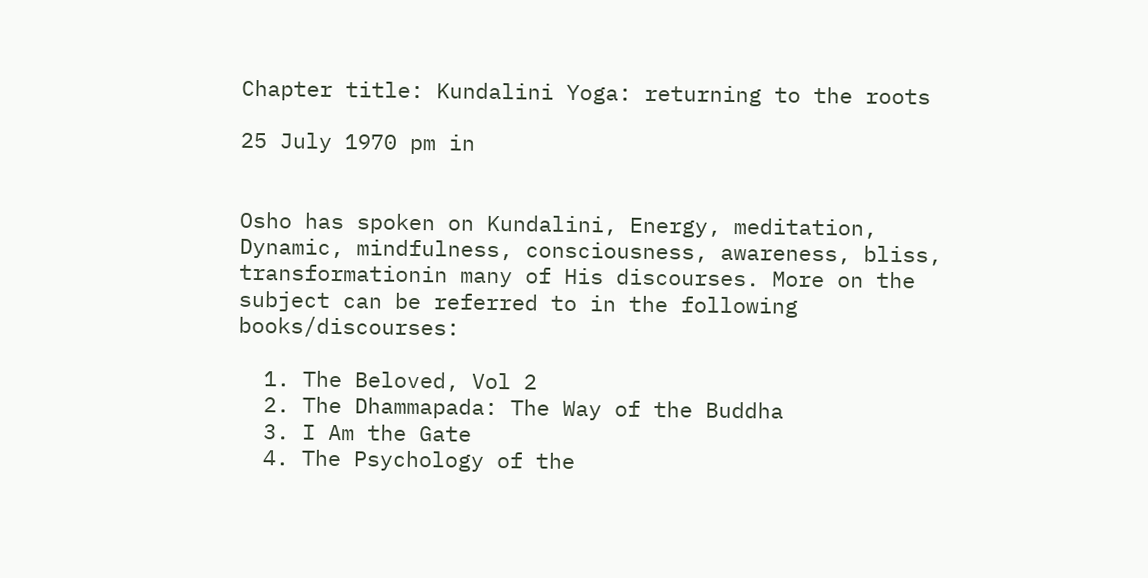Chapter title: Kundalini Yoga: returning to the roots

25 July 1970 pm in


Osho has spoken on Kundalini, Energy, meditation, Dynamic, mindfulness, consciousness, awareness, bliss, transformationin many of His discourses. More on the subject can be referred to in the following books/discourses:

  1. The Beloved, Vol 2
  2. The Dhammapada: The Way of the Buddha
  3. I Am the Gate
  4. The Psychology of the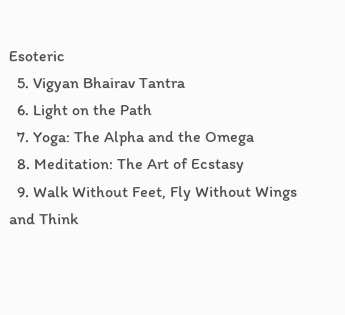Esoteric
  5. Vigyan Bhairav Tantra
  6. Light on the Path
  7. Yoga: The Alpha and the Omega
  8. Meditation: The Art of Ecstasy
  9. Walk Without Feet, Fly Without Wings and Think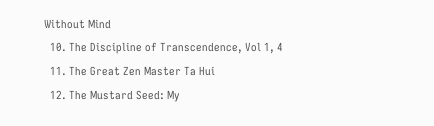Without Mind
  10. The Discipline of Transcendence, Vol 1, 4
  11. The Great Zen Master Ta Hui
  12. The Mustard Seed: My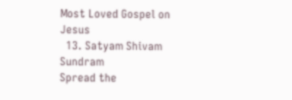Most Loved Gospel on Jesus
  13. Satyam Shivam Sundram
Spread the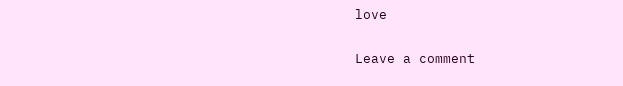love

Leave a comment